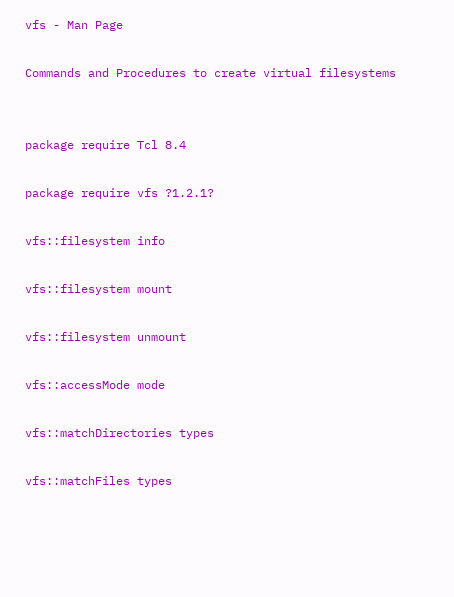vfs - Man Page

Commands and Procedures to create virtual filesystems


package require Tcl 8.4

package require vfs ?1.2.1?

vfs::filesystem info

vfs::filesystem mount

vfs::filesystem unmount

vfs::accessMode mode

vfs::matchDirectories types

vfs::matchFiles types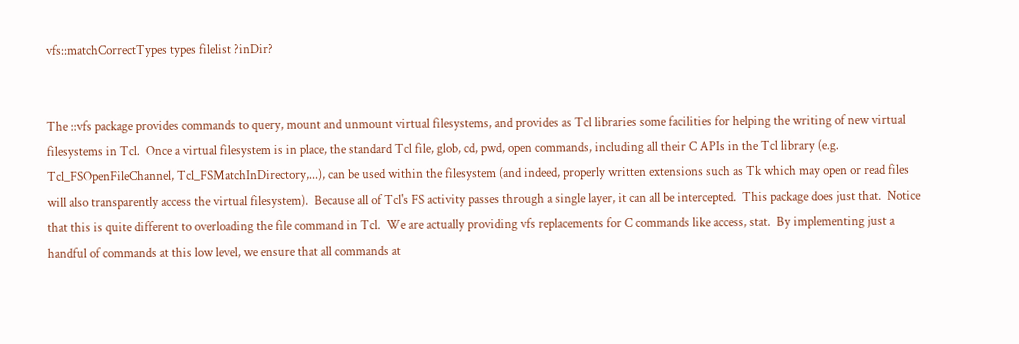vfs::matchCorrectTypes types filelist ?inDir?


The ::vfs package provides commands to query, mount and unmount virtual filesystems, and provides as Tcl libraries some facilities for helping the writing of new virtual filesystems in Tcl.  Once a virtual filesystem is in place, the standard Tcl file, glob, cd, pwd, open commands, including all their C APIs in the Tcl library (e.g. Tcl_FSOpenFileChannel, Tcl_FSMatchInDirectory,...), can be used within the filesystem (and indeed, properly written extensions such as Tk which may open or read files will also transparently access the virtual filesystem).  Because all of Tcl's FS activity passes through a single layer, it can all be intercepted.  This package does just that.  Notice that this is quite different to overloading the file command in Tcl.  We are actually providing vfs replacements for C commands like access, stat.  By implementing just a handful of commands at this low level, we ensure that all commands at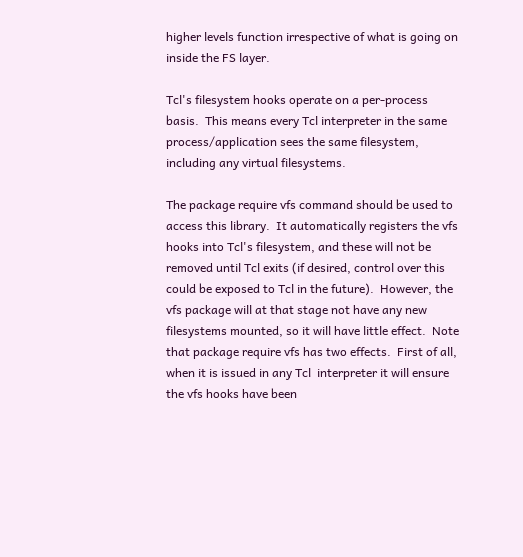higher levels function irrespective of what is going on inside the FS layer.

Tcl's filesystem hooks operate on a per-process basis.  This means every Tcl interpreter in the same process/application sees the same filesystem, including any virtual filesystems.

The package require vfs command should be used to access this library.  It automatically registers the vfs hooks into Tcl's filesystem, and these will not be removed until Tcl exits (if desired, control over this could be exposed to Tcl in the future).  However, the vfs package will at that stage not have any new filesystems mounted, so it will have little effect.  Note that package require vfs has two effects.  First of all, when it is issued in any Tcl  interpreter it will ensure the vfs hooks have been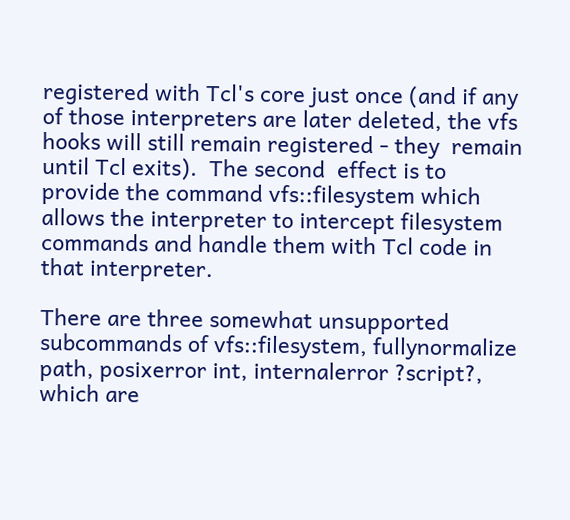registered with Tcl's core just once (and if any of those interpreters are later deleted, the vfs hooks will still remain registered - they  remain until Tcl exits).  The second  effect is to provide the command vfs::filesystem which allows the interpreter to intercept filesystem commands and handle them with Tcl code in that interpreter.

There are three somewhat unsupported subcommands of vfs::filesystem, fullynormalize path, posixerror int, internalerror ?script?, which are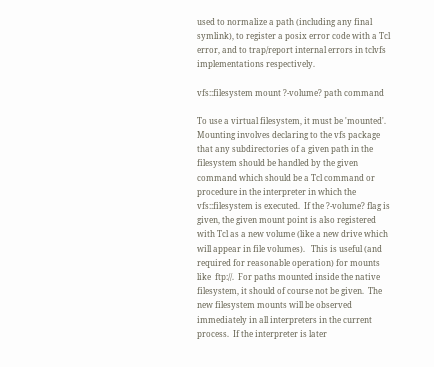used to normalize a path (including any final symlink), to register a posix error code with a Tcl error, and to trap/report internal errors in tclvfs implementations respectively.

vfs::filesystem mount ?-volume? path command

To use a virtual filesystem, it must be 'mounted'.  Mounting involves declaring to the vfs package that any subdirectories of a given path in the filesystem should be handled by the given command which should be a Tcl command or procedure in the interpreter in which the vfs::filesystem is executed.  If the ?-volume? flag is given, the given mount point is also registered with Tcl as a new volume (like a new drive which will appear in file volumes).   This is useful (and required for reasonable operation) for mounts like  ftp://.  For paths mounted inside the native filesystem, it should of course not be given.  The new filesystem mounts will be observed immediately in all interpreters in the current process.  If the interpreter is later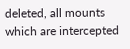deleted, all mounts which are intercepted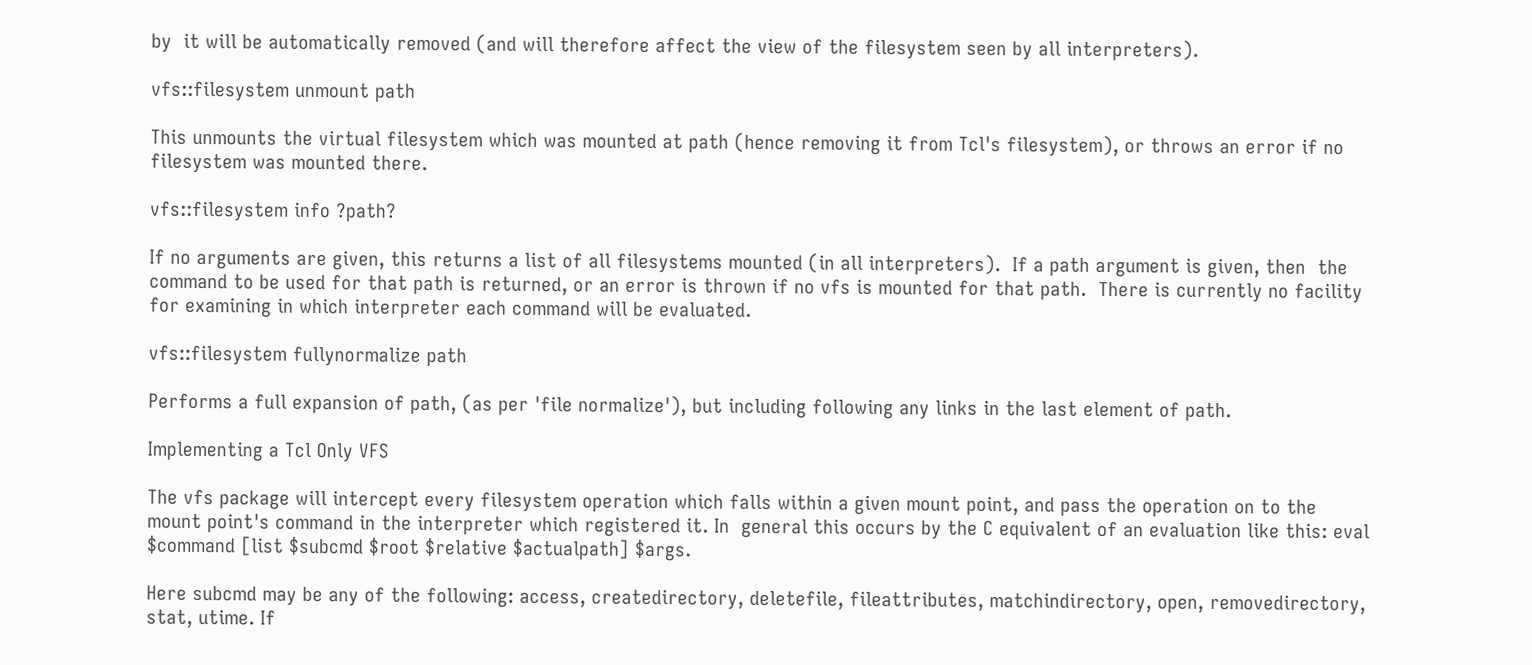by  it will be automatically removed (and will therefore affect the view of the filesystem seen by all interpreters).

vfs::filesystem unmount path

This unmounts the virtual filesystem which was mounted at path (hence removing it from Tcl's filesystem), or throws an error if no filesystem was mounted there.

vfs::filesystem info ?path?

If no arguments are given, this returns a list of all filesystems mounted (in all interpreters).  If a path argument is given, then  the command to be used for that path is returned, or an error is thrown if no vfs is mounted for that path.  There is currently no facility for examining in which interpreter each command will be evaluated.

vfs::filesystem fullynormalize path

Performs a full expansion of path, (as per 'file normalize'), but including following any links in the last element of path.

Implementing a Tcl Only VFS

The vfs package will intercept every filesystem operation which falls within a given mount point, and pass the operation on to the mount point's command in the interpreter which registered it. In  general this occurs by the C equivalent of an evaluation like this: eval $command [list $subcmd $root $relative $actualpath] $args.

Here subcmd may be any of the following: access, createdirectory, deletefile, fileattributes, matchindirectory, open, removedirectory, stat, utime. If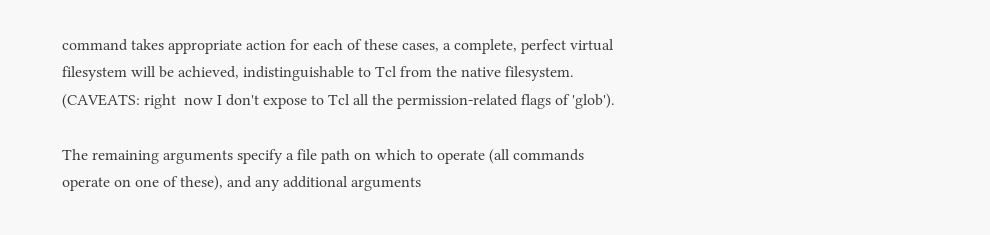command takes appropriate action for each of these cases, a complete, perfect virtual filesystem will be achieved, indistinguishable to Tcl from the native filesystem.  (CAVEATS: right  now I don't expose to Tcl all the permission-related flags of 'glob').

The remaining arguments specify a file path on which to operate (all commands operate on one of these), and any additional arguments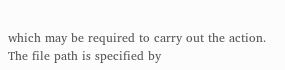which may be required to carry out the action.  The file path is specified by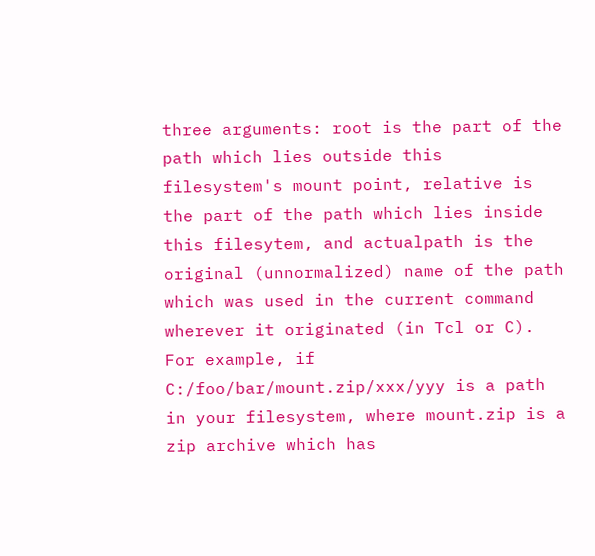three arguments: root is the part of the path which lies outside this filesystem's mount point, relative is the part of the path which lies inside this filesytem, and actualpath is the original (unnormalized) name of the path which was used in the current command wherever it originated (in Tcl or C).  For example, if C:/foo/bar/mount.zip/xxx/yyy is a path in your filesystem, where mount.zip is a zip archive which has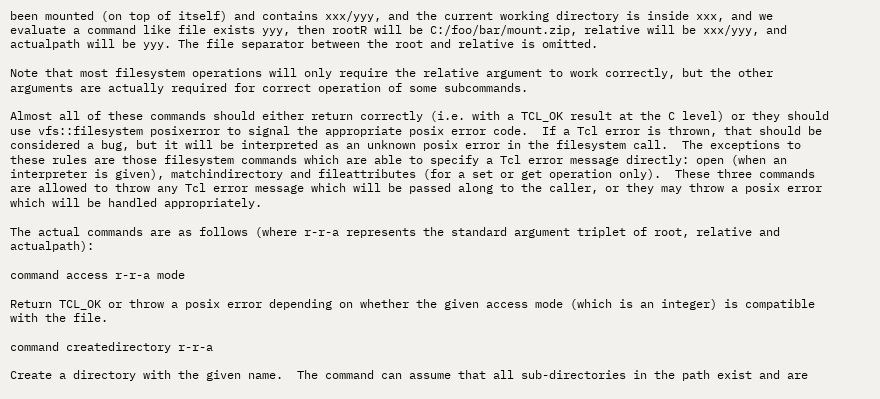been mounted (on top of itself) and contains xxx/yyy, and the current working directory is inside xxx, and we evaluate a command like file exists yyy, then rootR will be C:/foo/bar/mount.zip, relative will be xxx/yyy, and actualpath will be yyy. The file separator between the root and relative is omitted.

Note that most filesystem operations will only require the relative argument to work correctly, but the other arguments are actually required for correct operation of some subcommands.

Almost all of these commands should either return correctly (i.e. with a TCL_OK result at the C level) or they should use vfs::filesystem posixerror to signal the appropriate posix error code.  If a Tcl error is thrown, that should be considered a bug, but it will be interpreted as an unknown posix error in the filesystem call.  The exceptions to these rules are those filesystem commands which are able to specify a Tcl error message directly: open (when an interpreter is given), matchindirectory and fileattributes (for a set or get operation only).  These three commands are allowed to throw any Tcl error message which will be passed along to the caller, or they may throw a posix error which will be handled appropriately.

The actual commands are as follows (where r-r-a represents the standard argument triplet of root, relative and actualpath):

command access r-r-a mode

Return TCL_OK or throw a posix error depending on whether the given access mode (which is an integer) is compatible with the file.

command createdirectory r-r-a

Create a directory with the given name.  The command can assume that all sub-directories in the path exist and are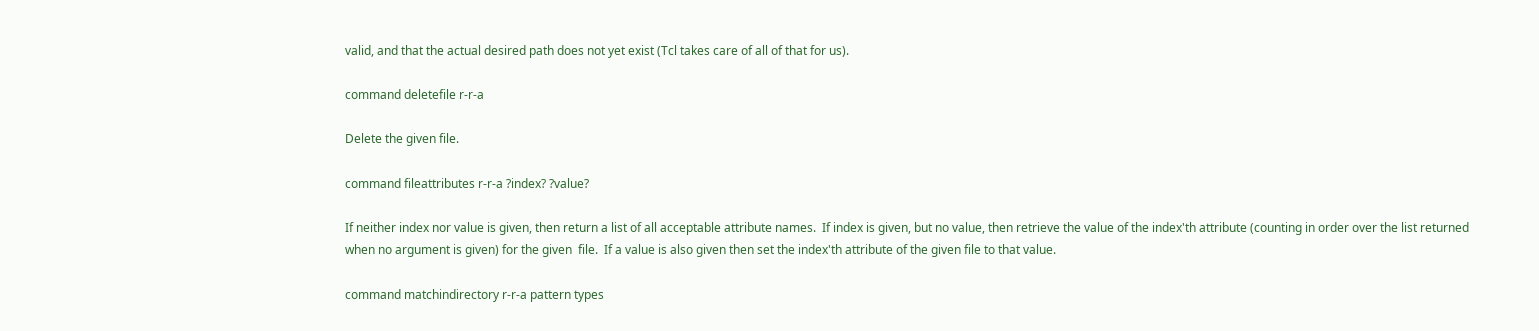valid, and that the actual desired path does not yet exist (Tcl takes care of all of that for us).

command deletefile r-r-a

Delete the given file.

command fileattributes r-r-a ?index? ?value?

If neither index nor value is given, then return a list of all acceptable attribute names.  If index is given, but no value, then retrieve the value of the index'th attribute (counting in order over the list returned when no argument is given) for the given  file.  If a value is also given then set the index'th attribute of the given file to that value.

command matchindirectory r-r-a pattern types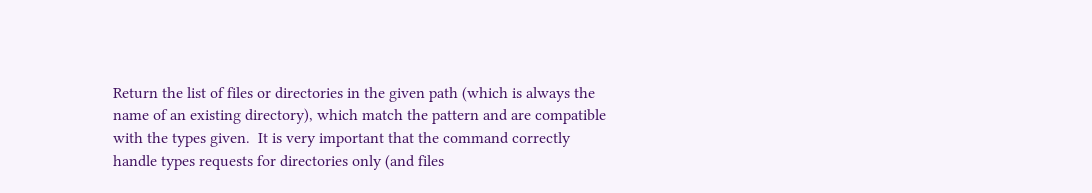Return the list of files or directories in the given path (which is always the name of an existing directory), which match the pattern and are compatible with the types given.  It is very important that the command correctly handle types requests for directories only (and files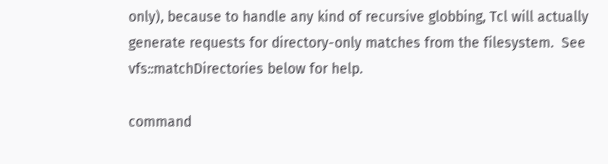only), because to handle any kind of recursive globbing, Tcl will actually generate requests for directory-only matches from the filesystem.  See vfs::matchDirectories below for help.

command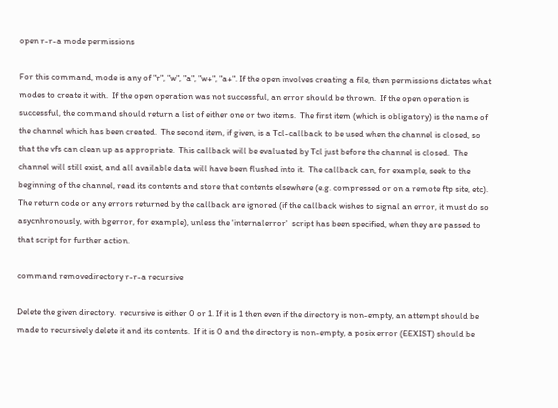open r-r-a mode permissions

For this command, mode is any of "r", "w", "a", "w+", "a+". If the open involves creating a file, then permissions dictates what modes to create it with.  If the open operation was not successful, an error should be thrown.  If the open operation is successful, the command should return a list of either one or two items.  The first item (which is obligatory) is the name of the channel which has been created.  The second item, if given, is a Tcl-callback to be used when the channel is closed, so that the vfs can clean up as appropriate.  This callback will be evaluated by Tcl just before the channel is closed.  The channel will still exist, and all available data will have been flushed into it.  The callback can, for example, seek to the beginning of the channel, read its contents and store that contents elsewhere (e.g. compressed or on a remote ftp site, etc).  The return code or any errors returned by the callback are ignored (if the callback wishes to signal an error, it must do so  asycnhronously, with bgerror, for example), unless the 'internalerror'  script has been specified, when they are passed to that script for further action.

command removedirectory r-r-a recursive

Delete the given directory.  recursive is either 0 or 1. If it is 1 then even if the directory is non-empty, an attempt should be made to recursively delete it and its contents.  If it is 0 and the directory is non-empty, a posix error (EEXIST) should be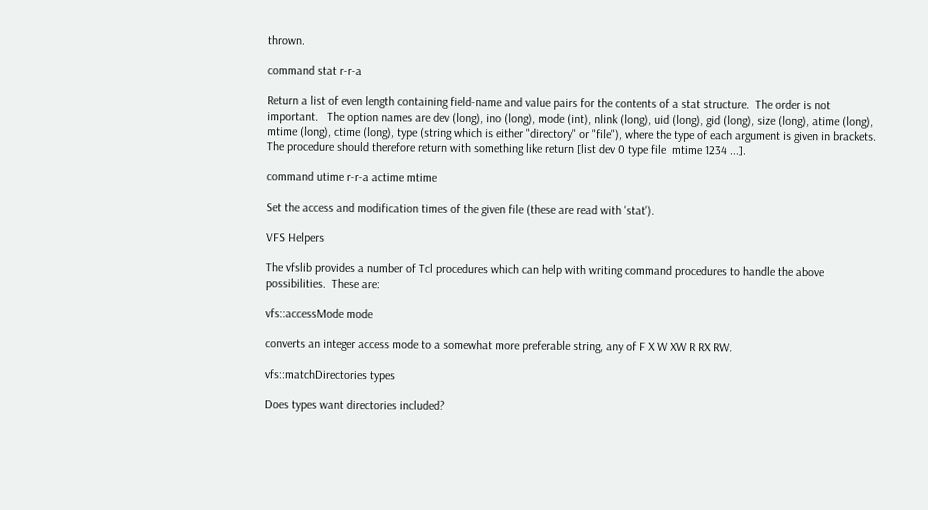thrown.

command stat r-r-a

Return a list of even length containing field-name and value pairs for the contents of a stat structure.  The order is not important.   The option names are dev (long), ino (long), mode (int), nlink (long), uid (long), gid (long), size (long), atime (long), mtime (long), ctime (long), type (string which is either "directory" or "file"), where the type of each argument is given in brackets.  The procedure should therefore return with something like return [list dev 0 type file  mtime 1234 ...].

command utime r-r-a actime mtime

Set the access and modification times of the given file (these are read with 'stat').

VFS Helpers

The vfslib provides a number of Tcl procedures which can help with writing command procedures to handle the above possibilities.  These are:

vfs::accessMode mode

converts an integer access mode to a somewhat more preferable string, any of F X W XW R RX RW.

vfs::matchDirectories types

Does types want directories included?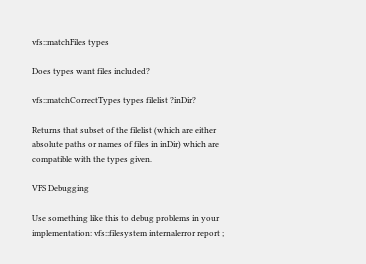vfs::matchFiles types

Does types want files included?

vfs::matchCorrectTypes types filelist ?inDir?

Returns that subset of the filelist (which are either absolute paths or names of files in inDir) which are compatible with the types given.

VFS Debugging

Use something like this to debug problems in your implementation: vfs::filesystem internalerror report ;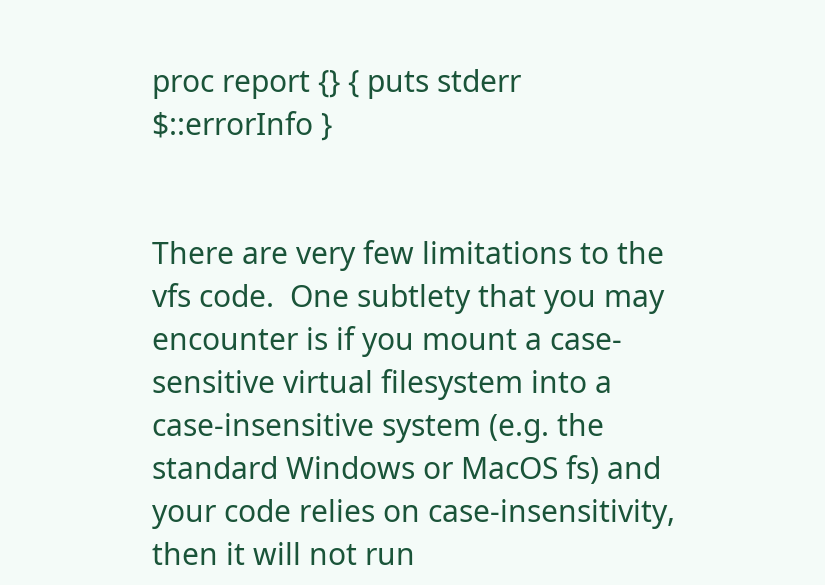proc report {} { puts stderr $::errorInfo }


There are very few limitations to the vfs code.  One subtlety that you may encounter is if you mount a case-sensitive virtual filesystem into a case-insensitive system (e.g. the standard Windows or MacOS fs) and your code relies on case-insensitivity, then it will not run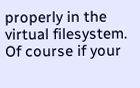properly in the virtual filesystem.  Of course if your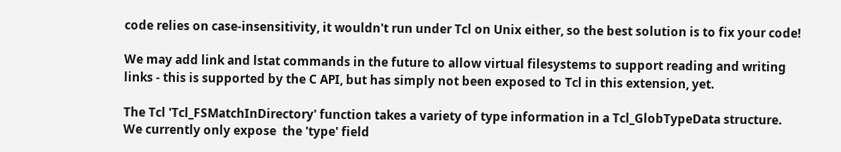code relies on case-insensitivity, it wouldn't run under Tcl on Unix either, so the best solution is to fix your code!

We may add link and lstat commands in the future to allow virtual filesystems to support reading and writing links - this is supported by the C API, but has simply not been exposed to Tcl in this extension, yet.

The Tcl 'Tcl_FSMatchInDirectory' function takes a variety of type information in a Tcl_GlobTypeData structure.  We currently only expose  the 'type' field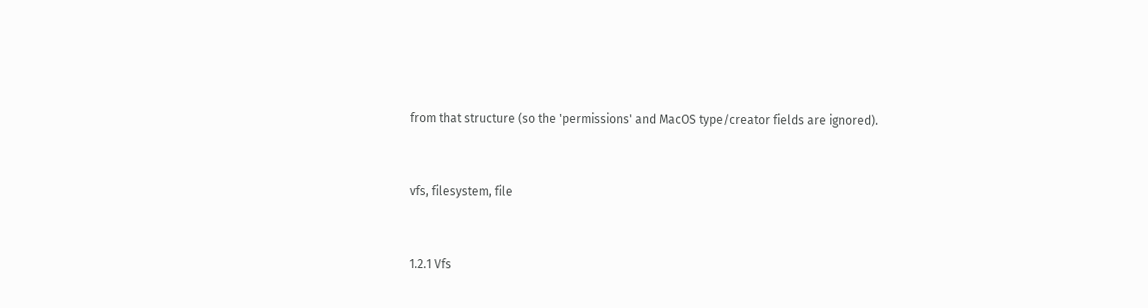from that structure (so the 'permissions' and MacOS type/creator fields are ignored).


vfs, filesystem, file


1.2.1 Vfs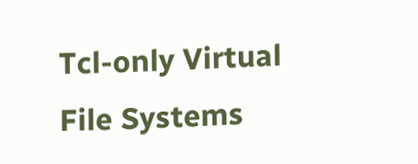Tcl-only Virtual File Systems